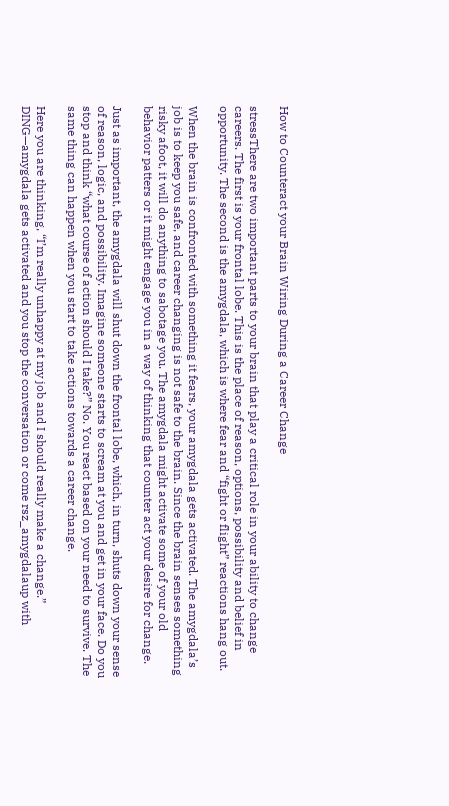How to Counteract your Brain Wiring During a Career Change

stressThere are two important parts to your brain that play a critical role in your ability to change careers. The first is your frontal lobe. This is the place of reason, options, possibility and belief in opportunity. The second is the amygdala, which is where fear and “fight or flight” reactions hang out.

When the brain is confronted with something it fears, your amygdala gets activated. The amygdala’s job is to keep you safe, and career changing is not safe to the brain. Since the brain senses something risky afoot, it will do anything to sabotage you. The amygdala might activate some of your old behavior patters or it might engage you in a way of thinking that counter act your desire for change.

Just as important, the amygdala will shut down the frontal lobe, which, in turn, shuts down your sense of reason, logic, and possibility. Imagine someone starts to scream at you and get in your face. Do you stop and think “what course of action should I take?” No. You react based on your need to survive. The same thing can happen when you start to take actions towards a career change.

Here you are thinking, “I’m really unhappy at my job and I should really make a change.” DING—amygdala gets activated and you stop the conversation or come rsz_amygdalaup with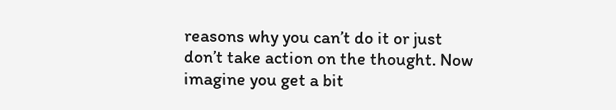reasons why you can’t do it or just don’t take action on the thought. Now imagine you get a bit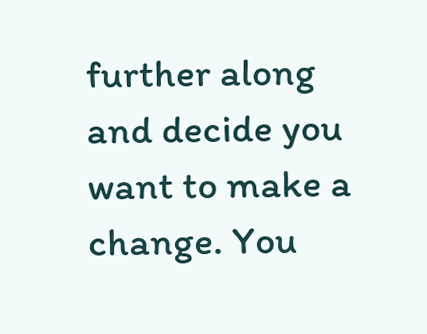further along and decide you want to make a change. You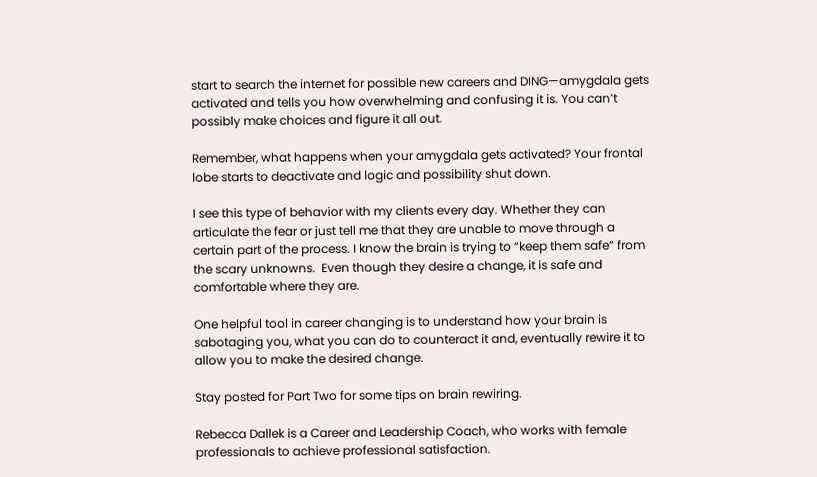start to search the internet for possible new careers and DING—amygdala gets activated and tells you how overwhelming and confusing it is. You can’t possibly make choices and figure it all out.

Remember, what happens when your amygdala gets activated? Your frontal lobe starts to deactivate and logic and possibility shut down.

I see this type of behavior with my clients every day. Whether they can articulate the fear or just tell me that they are unable to move through a certain part of the process. I know the brain is trying to “keep them safe” from the scary unknowns.  Even though they desire a change, it is safe and comfortable where they are.

One helpful tool in career changing is to understand how your brain is sabotaging you, what you can do to counteract it and, eventually rewire it to allow you to make the desired change.

Stay posted for Part Two for some tips on brain rewiring.

Rebecca Dallek is a Career and Leadership Coach, who works with female professionals to achieve professional satisfaction.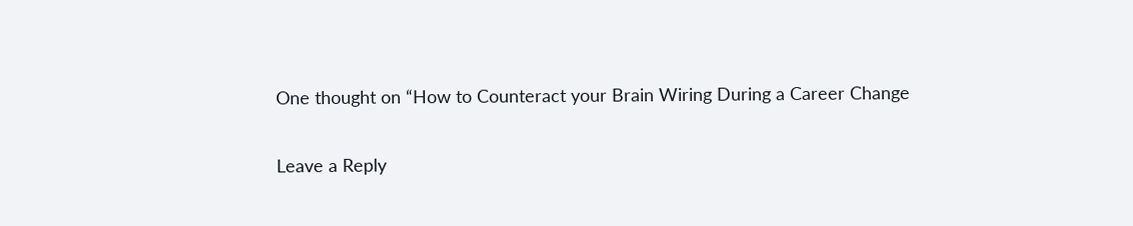One thought on “How to Counteract your Brain Wiring During a Career Change

Leave a Reply